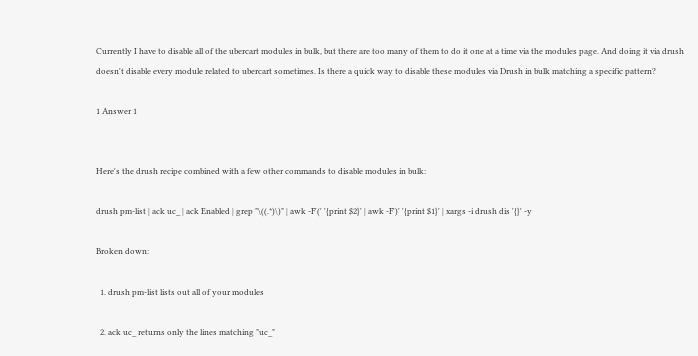Currently I have to disable all of the ubercart modules in bulk, but there are too many of them to do it one at a time via the modules page. And doing it via drush doesn't disable every module related to ubercart sometimes. Is there a quick way to disable these modules via Drush in bulk matching a specific pattern?

1 Answer 1


Here's the drush recipe combined with a few other commands to disable modules in bulk:

drush pm-list | ack uc_ | ack Enabled | grep "\((.*)\)" | awk -F'(' '{print $2}' | awk -F')' '{print $1}' | xargs -i drush dis '{}' -y

Broken down:

  1. drush pm-list lists out all of your modules

  2. ack uc_ returns only the lines matching "uc_"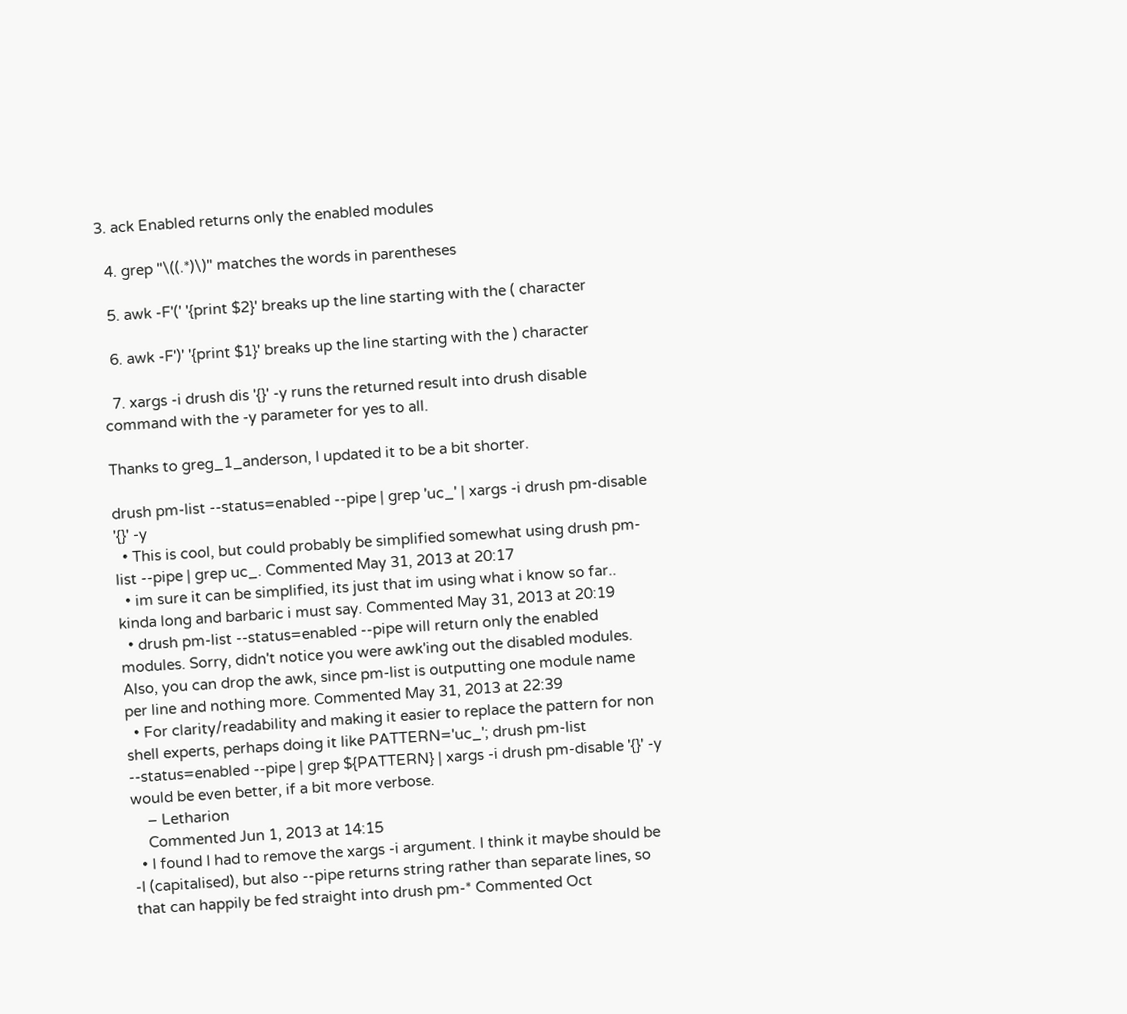3. ack Enabled returns only the enabled modules

  4. grep "\((.*)\)" matches the words in parentheses

  5. awk -F'(' '{print $2}' breaks up the line starting with the ( character

  6. awk -F')' '{print $1}' breaks up the line starting with the ) character

  7. xargs -i drush dis '{}' -y runs the returned result into drush disable command with the -y parameter for yes to all.

Thanks to greg_1_anderson, I updated it to be a bit shorter.

drush pm-list --status=enabled --pipe | grep 'uc_' | xargs -i drush pm-disable '{}' -y
  • This is cool, but could probably be simplified somewhat using drush pm-list --pipe | grep uc_. Commented May 31, 2013 at 20:17
  • im sure it can be simplified, its just that im using what i know so far.. kinda long and barbaric i must say. Commented May 31, 2013 at 20:19
  • drush pm-list --status=enabled --pipe will return only the enabled modules. Sorry, didn't notice you were awk'ing out the disabled modules. Also, you can drop the awk, since pm-list is outputting one module name per line and nothing more. Commented May 31, 2013 at 22:39
  • For clarity/readability and making it easier to replace the pattern for non shell experts, perhaps doing it like PATTERN='uc_'; drush pm-list --status=enabled --pipe | grep ${PATTERN} | xargs -i drush pm-disable '{}' -y would be even better, if a bit more verbose.
    – Letharion
    Commented Jun 1, 2013 at 14:15
  • I found I had to remove the xargs -i argument. I think it maybe should be -I (capitalised), but also --pipe returns string rather than separate lines, so that can happily be fed straight into drush pm-* Commented Oct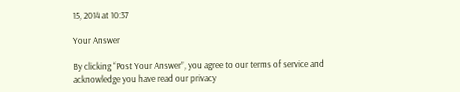15, 2014 at 10:37

Your Answer

By clicking “Post Your Answer”, you agree to our terms of service and acknowledge you have read our privacy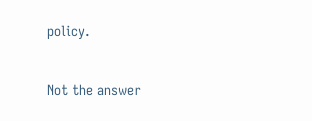policy.

Not the answer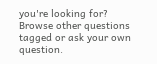you're looking for? Browse other questions tagged or ask your own question.